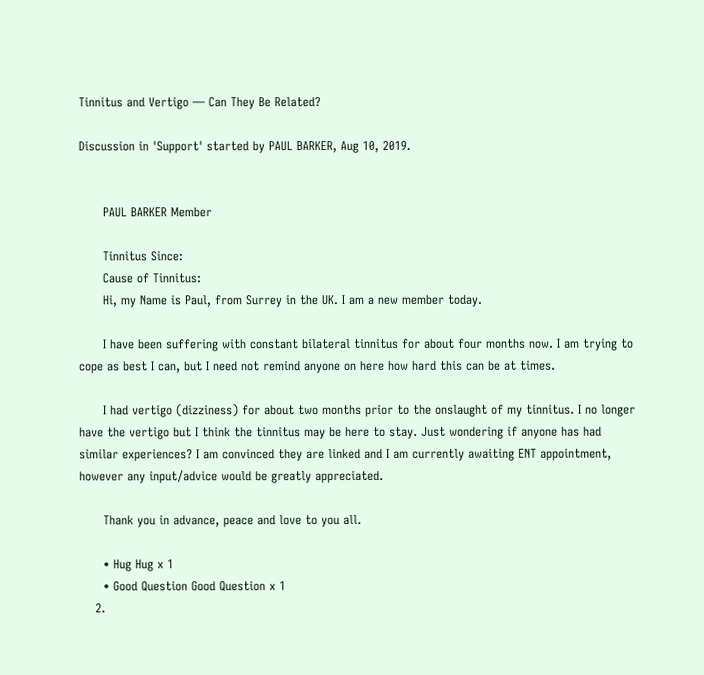Tinnitus and Vertigo — Can They Be Related?

Discussion in 'Support' started by PAUL BARKER, Aug 10, 2019.


      PAUL BARKER Member

      Tinnitus Since:
      Cause of Tinnitus:
      Hi, my Name is Paul, from Surrey in the UK. I am a new member today.

      I have been suffering with constant bilateral tinnitus for about four months now. I am trying to cope as best I can, but I need not remind anyone on here how hard this can be at times.

      I had vertigo (dizziness) for about two months prior to the onslaught of my tinnitus. I no longer have the vertigo but I think the tinnitus may be here to stay. Just wondering if anyone has had similar experiences? I am convinced they are linked and I am currently awaiting ENT appointment, however any input/advice would be greatly appreciated.

      Thank you in advance, peace and love to you all.

      • Hug Hug x 1
      • Good Question Good Question x 1
    2.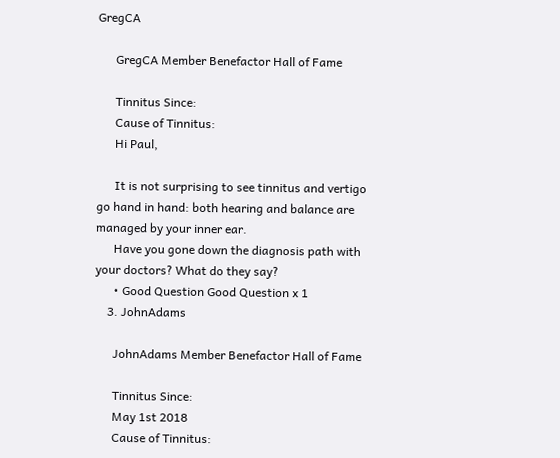GregCA

      GregCA Member Benefactor Hall of Fame

      Tinnitus Since:
      Cause of Tinnitus:
      Hi Paul,

      It is not surprising to see tinnitus and vertigo go hand in hand: both hearing and balance are managed by your inner ear.
      Have you gone down the diagnosis path with your doctors? What do they say?
      • Good Question Good Question x 1
    3. JohnAdams

      JohnAdams Member Benefactor Hall of Fame

      Tinnitus Since:
      May 1st 2018
      Cause of Tinnitus: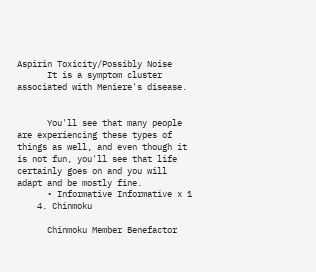Aspirin Toxicity/Possibly Noise
      It is a symptom cluster associated with Meniere's disease.


      You'll see that many people are experiencing these types of things as well, and even though it is not fun, you'll see that life certainly goes on and you will adapt and be mostly fine.
      • Informative Informative x 1
    4. Chinmoku

      Chinmoku Member Benefactor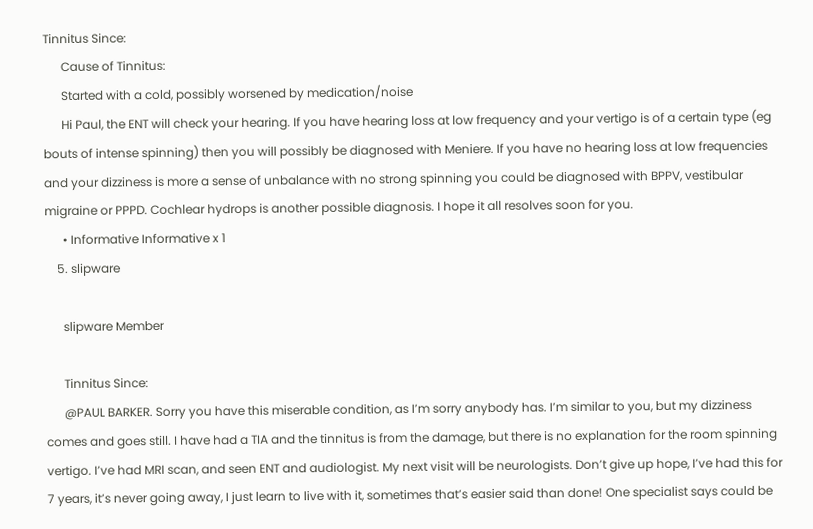Tinnitus Since:
      Cause of Tinnitus:
      Started with a cold, possibly worsened by medication/noise
      Hi Paul, the ENT will check your hearing. If you have hearing loss at low frequency and your vertigo is of a certain type (eg bouts of intense spinning) then you will possibly be diagnosed with Meniere. If you have no hearing loss at low frequencies and your dizziness is more a sense of unbalance with no strong spinning you could be diagnosed with BPPV, vestibular migraine or PPPD. Cochlear hydrops is another possible diagnosis. I hope it all resolves soon for you.
      • Informative Informative x 1
    5. slipware

      slipware Member

      Tinnitus Since:
      @PAUL BARKER. Sorry you have this miserable condition, as I’m sorry anybody has. I’m similar to you, but my dizziness comes and goes still. I have had a TIA and the tinnitus is from the damage, but there is no explanation for the room spinning vertigo. I’ve had MRI scan, and seen ENT and audiologist. My next visit will be neurologists. Don’t give up hope, I’ve had this for 7 years, it’s never going away, I just learn to live with it, sometimes that’s easier said than done! One specialist says could be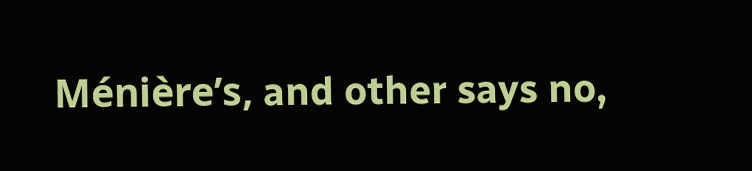Ménière’s, and other says no,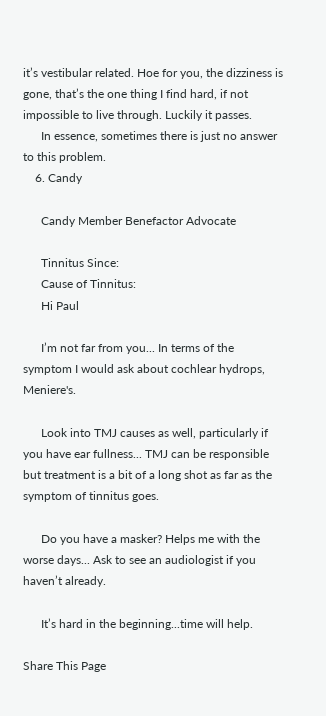it’s vestibular related. Hoe for you, the dizziness is gone, that’s the one thing I find hard, if not impossible to live through. Luckily it passes.
      In essence, sometimes there is just no answer to this problem.
    6. Candy

      Candy Member Benefactor Advocate

      Tinnitus Since:
      Cause of Tinnitus:
      Hi Paul

      I’m not far from you... In terms of the symptom I would ask about cochlear hydrops, Meniere's.

      Look into TMJ causes as well, particularly if you have ear fullness... TMJ can be responsible but treatment is a bit of a long shot as far as the symptom of tinnitus goes.

      Do you have a masker? Helps me with the worse days... Ask to see an audiologist if you haven’t already.

      It’s hard in the beginning...time will help.

Share This Page